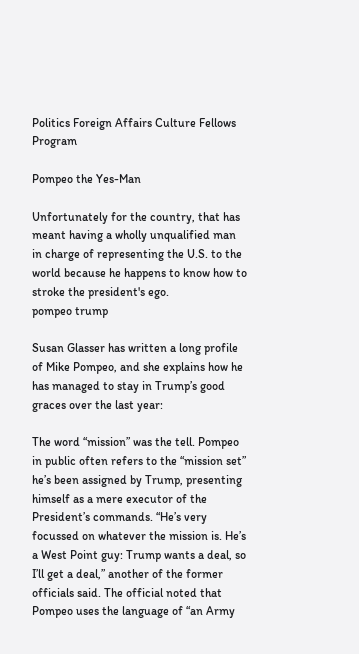Politics Foreign Affairs Culture Fellows Program

Pompeo the Yes-Man

Unfortunately for the country, that has meant having a wholly unqualified man in charge of representing the U.S. to the world because he happens to know how to stroke the president's ego.
pompeo trump

Susan Glasser has written a long profile of Mike Pompeo, and she explains how he has managed to stay in Trump’s good graces over the last year:

The word “mission” was the tell. Pompeo in public often refers to the “mission set” he’s been assigned by Trump, presenting himself as a mere executor of the President’s commands. “He’s very focussed on whatever the mission is. He’s a West Point guy: Trump wants a deal, so I’ll get a deal,” another of the former officials said. The official noted that Pompeo uses the language of “an Army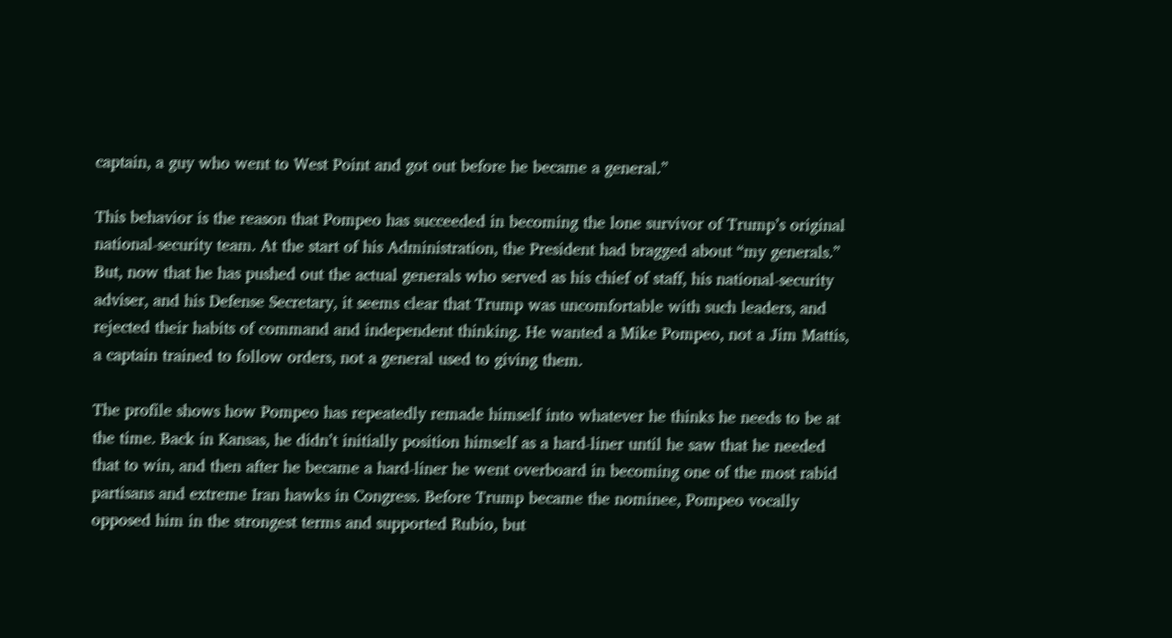captain, a guy who went to West Point and got out before he became a general.”

This behavior is the reason that Pompeo has succeeded in becoming the lone survivor of Trump’s original national-security team. At the start of his Administration, the President had bragged about “my generals.” But, now that he has pushed out the actual generals who served as his chief of staff, his national-security adviser, and his Defense Secretary, it seems clear that Trump was uncomfortable with such leaders, and rejected their habits of command and independent thinking. He wanted a Mike Pompeo, not a Jim Mattis, a captain trained to follow orders, not a general used to giving them.

The profile shows how Pompeo has repeatedly remade himself into whatever he thinks he needs to be at the time. Back in Kansas, he didn’t initially position himself as a hard-liner until he saw that he needed that to win, and then after he became a hard-liner he went overboard in becoming one of the most rabid partisans and extreme Iran hawks in Congress. Before Trump became the nominee, Pompeo vocally opposed him in the strongest terms and supported Rubio, but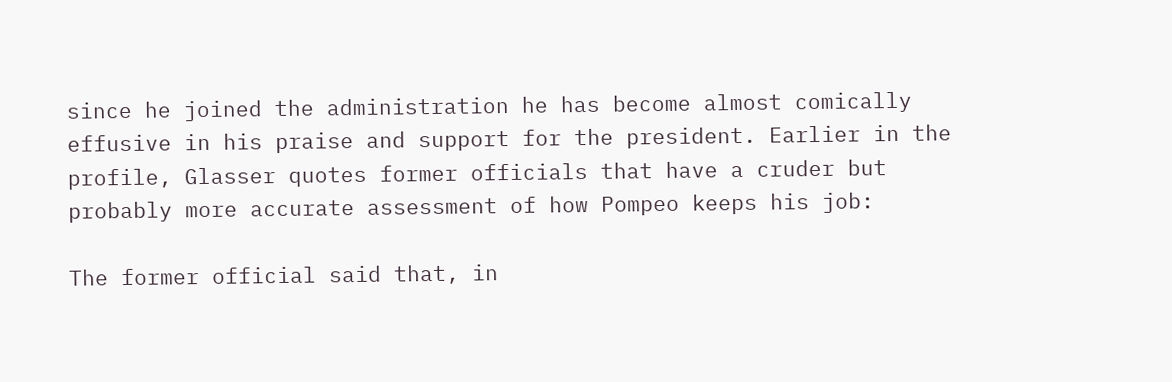since he joined the administration he has become almost comically effusive in his praise and support for the president. Earlier in the profile, Glasser quotes former officials that have a cruder but probably more accurate assessment of how Pompeo keeps his job:

The former official said that, in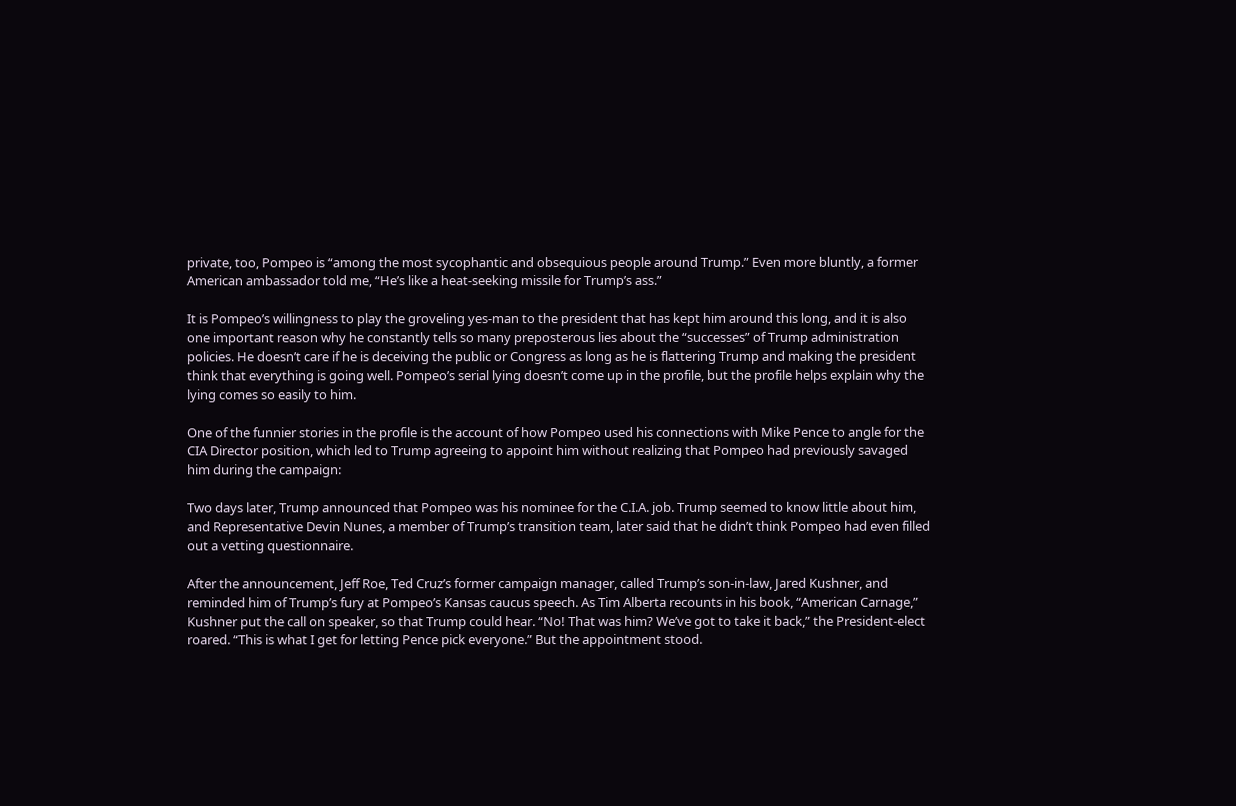private, too, Pompeo is “among the most sycophantic and obsequious people around Trump.” Even more bluntly, a former American ambassador told me, “He’s like a heat-seeking missile for Trump’s ass.”

It is Pompeo’s willingness to play the groveling yes-man to the president that has kept him around this long, and it is also one important reason why he constantly tells so many preposterous lies about the “successes” of Trump administration policies. He doesn’t care if he is deceiving the public or Congress as long as he is flattering Trump and making the president think that everything is going well. Pompeo’s serial lying doesn’t come up in the profile, but the profile helps explain why the lying comes so easily to him.

One of the funnier stories in the profile is the account of how Pompeo used his connections with Mike Pence to angle for the CIA Director position, which led to Trump agreeing to appoint him without realizing that Pompeo had previously savaged him during the campaign:

Two days later, Trump announced that Pompeo was his nominee for the C.I.A. job. Trump seemed to know little about him, and Representative Devin Nunes, a member of Trump’s transition team, later said that he didn’t think Pompeo had even filled out a vetting questionnaire.

After the announcement, Jeff Roe, Ted Cruz’s former campaign manager, called Trump’s son-in-law, Jared Kushner, and reminded him of Trump’s fury at Pompeo’s Kansas caucus speech. As Tim Alberta recounts in his book, “American Carnage,” Kushner put the call on speaker, so that Trump could hear. “No! That was him? We’ve got to take it back,” the President-elect roared. “This is what I get for letting Pence pick everyone.” But the appointment stood.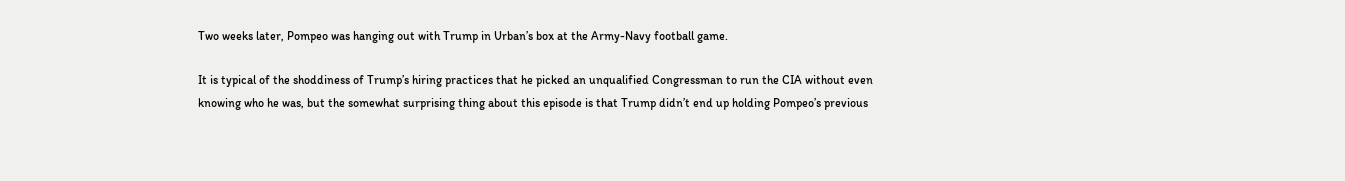Two weeks later, Pompeo was hanging out with Trump in Urban’s box at the Army-Navy football game.

It is typical of the shoddiness of Trump’s hiring practices that he picked an unqualified Congressman to run the CIA without even knowing who he was, but the somewhat surprising thing about this episode is that Trump didn’t end up holding Pompeo’s previous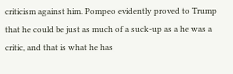criticism against him. Pompeo evidently proved to Trump that he could be just as much of a suck-up as a he was a critic, and that is what he has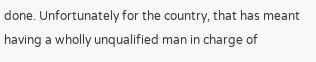done. Unfortunately for the country, that has meant having a wholly unqualified man in charge of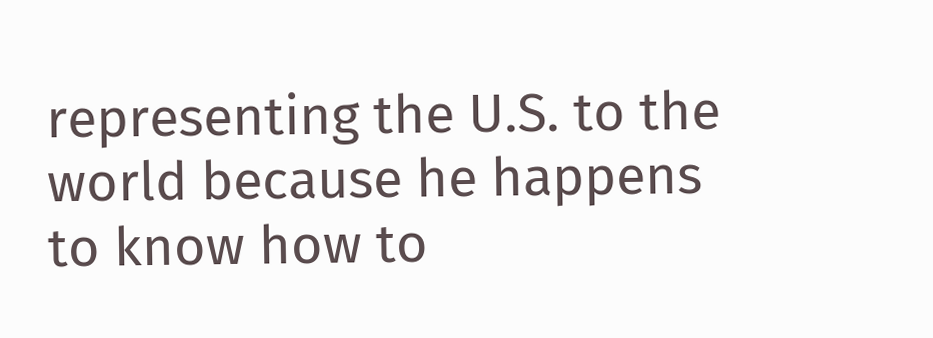representing the U.S. to the world because he happens to know how to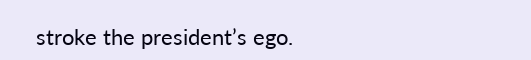stroke the president’s ego.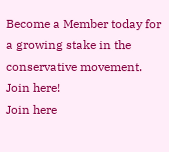Become a Member today for a growing stake in the conservative movement.
Join here!
Join here